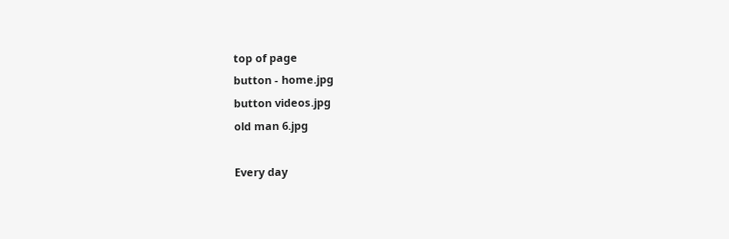top of page
button - home.jpg
button videos.jpg
old man 6.jpg

Every day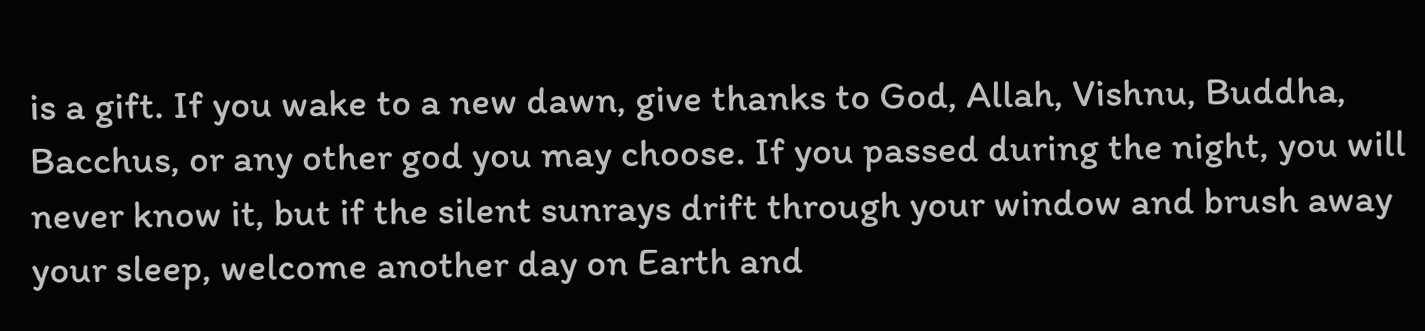is a gift. If you wake to a new dawn, give thanks to God, Allah, Vishnu, Buddha, Bacchus, or any other god you may choose. If you passed during the night, you will never know it, but if the silent sunrays drift through your window and brush away your sleep, welcome another day on Earth and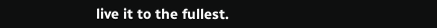live it to the fullest.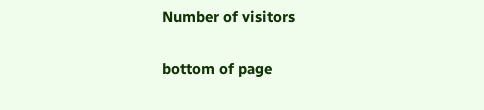Number of visitors

bottom of page